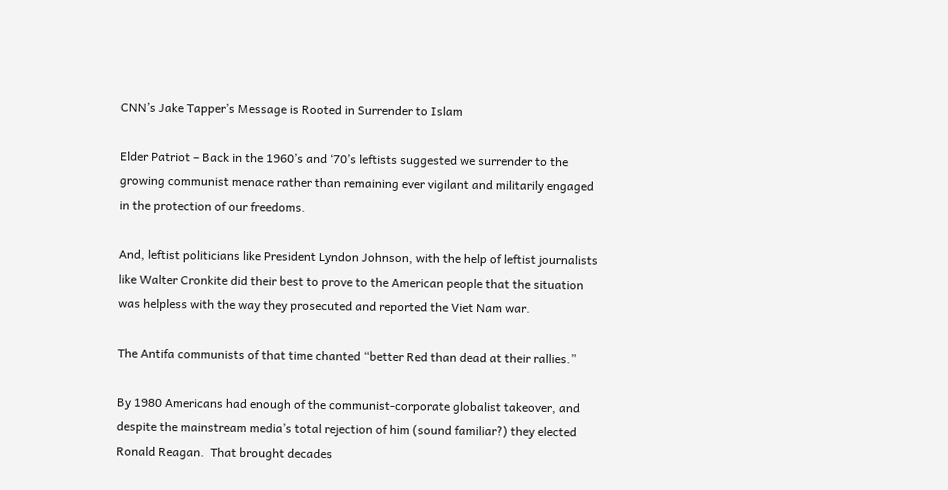CNN’s Jake Tapper’s Message is Rooted in Surrender to Islam

Elder Patriot – Back in the 1960’s and ‘70’s leftists suggested we surrender to the growing communist menace rather than remaining ever vigilant and militarily engaged in the protection of our freedoms.

And, leftist politicians like President Lyndon Johnson, with the help of leftist journalists like Walter Cronkite did their best to prove to the American people that the situation was helpless with the way they prosecuted and reported the Viet Nam war.

The Antifa communists of that time chanted “better Red than dead at their rallies.”

By 1980 Americans had enough of the communist-corporate globalist takeover, and despite the mainstream media’s total rejection of him (sound familiar?) they elected Ronald Reagan.  That brought decades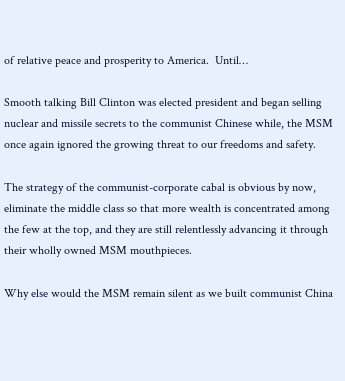of relative peace and prosperity to America.  Until…

Smooth talking Bill Clinton was elected president and began selling nuclear and missile secrets to the communist Chinese while, the MSM once again ignored the growing threat to our freedoms and safety.

The strategy of the communist-corporate cabal is obvious by now, eliminate the middle class so that more wealth is concentrated among the few at the top, and they are still relentlessly advancing it through their wholly owned MSM mouthpieces.

Why else would the MSM remain silent as we built communist China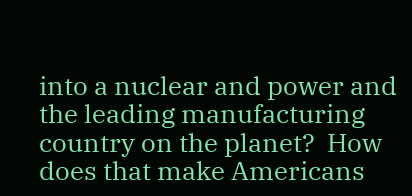into a nuclear and power and the leading manufacturing country on the planet?  How does that make Americans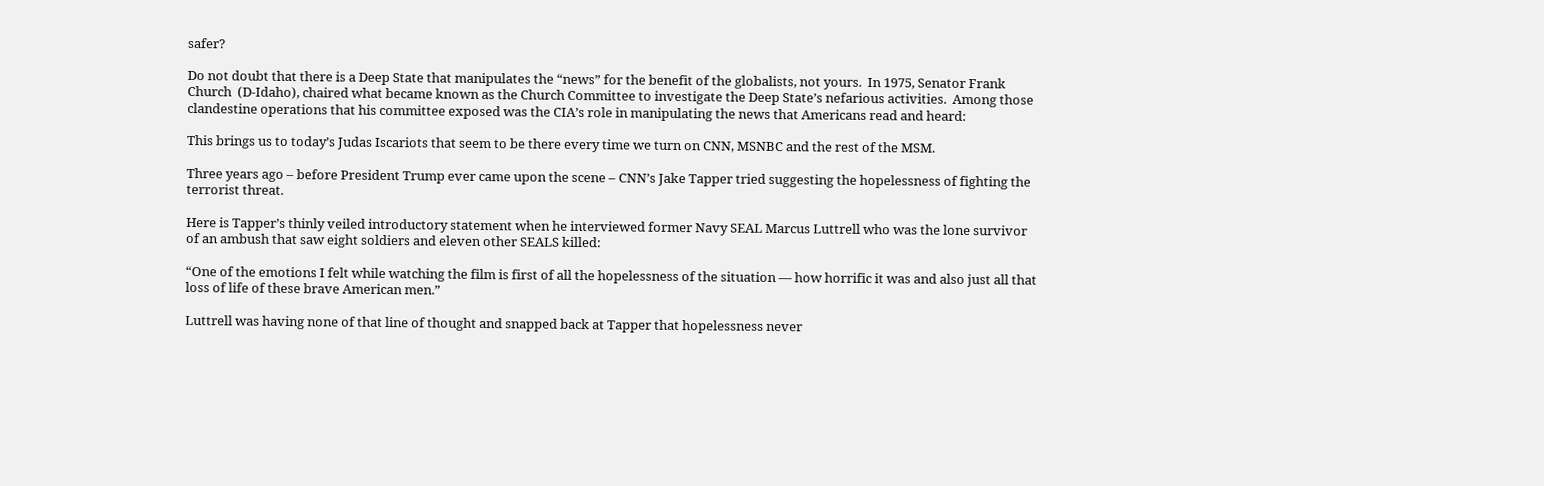safer?

Do not doubt that there is a Deep State that manipulates the “news” for the benefit of the globalists, not yours.  In 1975, Senator Frank Church  (D-Idaho), chaired what became known as the Church Committee to investigate the Deep State’s nefarious activities.  Among those clandestine operations that his committee exposed was the CIA’s role in manipulating the news that Americans read and heard:

This brings us to today’s Judas Iscariots that seem to be there every time we turn on CNN, MSNBC and the rest of the MSM.

Three years ago – before President Trump ever came upon the scene – CNN’s Jake Tapper tried suggesting the hopelessness of fighting the terrorist threat.

Here is Tapper’s thinly veiled introductory statement when he interviewed former Navy SEAL Marcus Luttrell who was the lone survivor of an ambush that saw eight soldiers and eleven other SEALS killed:

“One of the emotions I felt while watching the film is first of all the hopelessness of the situation — how horrific it was and also just all that loss of life of these brave American men.”

Luttrell was having none of that line of thought and snapped back at Tapper that hopelessness never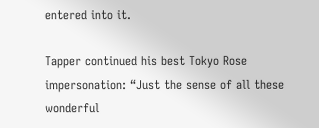entered into it.

Tapper continued his best Tokyo Rose impersonation: “Just the sense of all these wonderful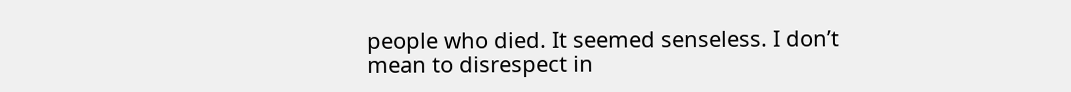people who died. It seemed senseless. I don’t mean to disrespect in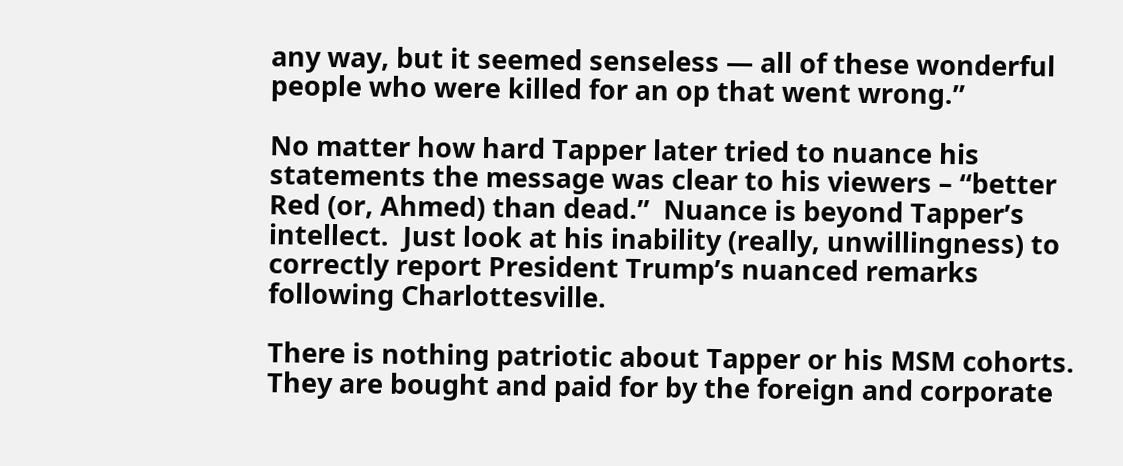any way, but it seemed senseless — all of these wonderful people who were killed for an op that went wrong.”

No matter how hard Tapper later tried to nuance his statements the message was clear to his viewers – “better Red (or, Ahmed) than dead.”  Nuance is beyond Tapper’s intellect.  Just look at his inability (really, unwillingness) to correctly report President Trump’s nuanced remarks following Charlottesville.

There is nothing patriotic about Tapper or his MSM cohorts.  They are bought and paid for by the foreign and corporate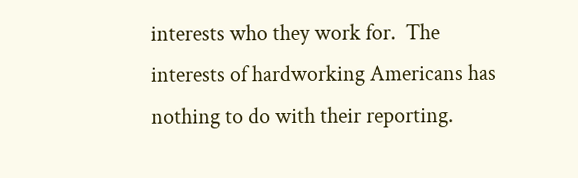interests who they work for.  The interests of hardworking Americans has nothing to do with their reporting.